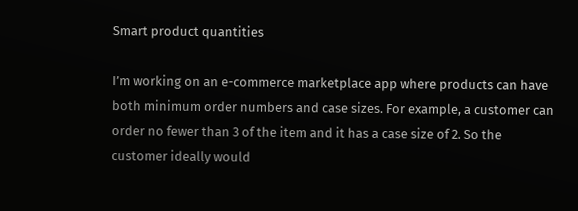Smart product quantities

I’m working on an e-commerce marketplace app where products can have both minimum order numbers and case sizes. For example, a customer can order no fewer than 3 of the item and it has a case size of 2. So the customer ideally would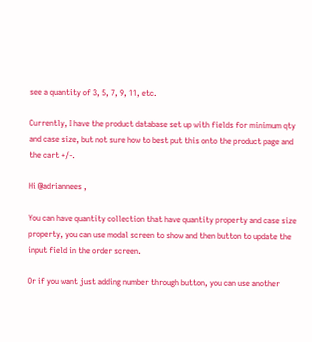see a quantity of 3, 5, 7, 9, 11, etc.

Currently, I have the product database set up with fields for minimum qty and case size, but not sure how to best put this onto the product page and the cart +/-.

Hi @adriannees ,

You can have quantity collection that have quantity property and case size property, you can use modal screen to show and then button to update the input field in the order screen.

Or if you want just adding number through button, you can use another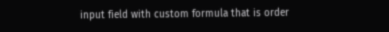input field with custom formula that is order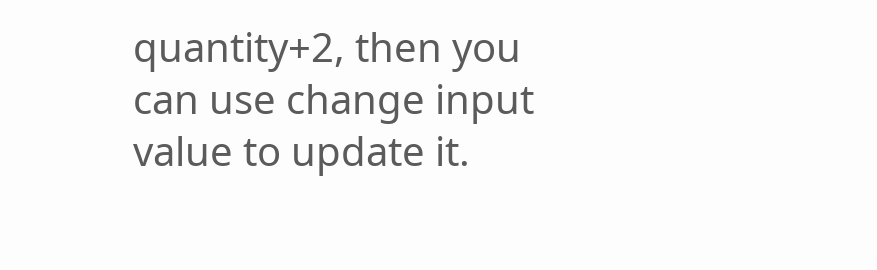quantity+2, then you can use change input value to update it.